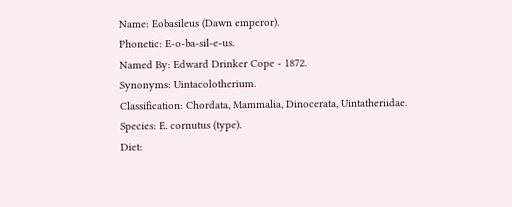Name: Eobasileus (Dawn emperor).
Phonetic: E-o-ba-sil-e-us.
Named By: Edward Drinker Cope - 1872.
Synonyms: Uintacolotherium.
Classification: Chordata, Mammalia, Dinocerata, Uintatheriidae.
Species: E. cornutus (type).
Diet: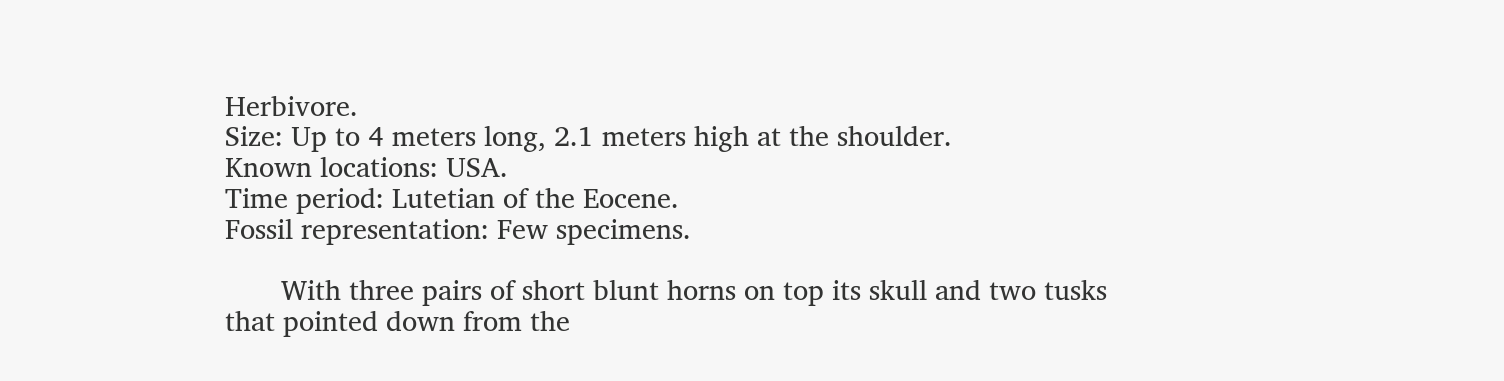Herbivore.
Size: Up to 4 meters long, 2.1 meters high at the shoulder.
Known locations: USA.
Time period: Lutetian of the Eocene.
Fossil representation: Few specimens.

       With three pairs of short blunt horns on top its skull and two tusks that pointed down from the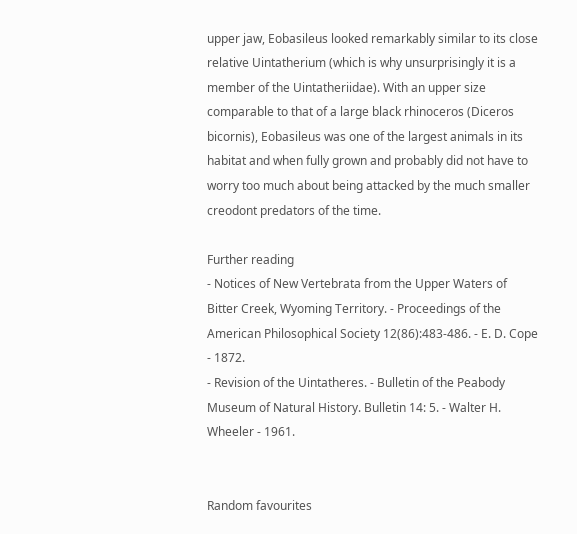upper jaw, Eobasileus looked remarkably similar to its close relative Uintatherium (which is why unsurprisingly it is a member of the Uintatheriidae). With an upper size comparable to that of a large black rhinoceros (Diceros bicornis), Eobasileus was one of the largest animals in its habitat and when fully grown and probably did not have to worry too much about being attacked by the much smaller creodont predators of the time.

Further reading
- Notices of New Vertebrata from the Upper Waters of Bitter Creek, Wyoming Territory. - Proceedings of the American Philosophical Society 12(86):483-486. - E. D. Cope - 1872.
- Revision of the Uintatheres. - Bulletin of the Peabody Museum of Natural History. Bulletin 14: 5. - Walter H. Wheeler - 1961.


Random favourites